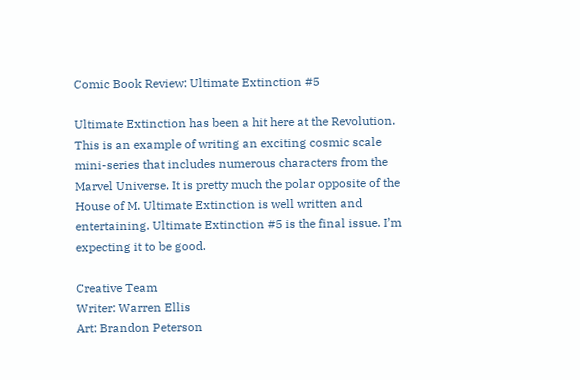Comic Book Review: Ultimate Extinction #5

Ultimate Extinction has been a hit here at the Revolution. This is an example of writing an exciting cosmic scale mini-series that includes numerous characters from the Marvel Universe. It is pretty much the polar opposite of the House of M. Ultimate Extinction is well written and entertaining. Ultimate Extinction #5 is the final issue. I’m expecting it to be good.

Creative Team
Writer: Warren Ellis
Art: Brandon Peterson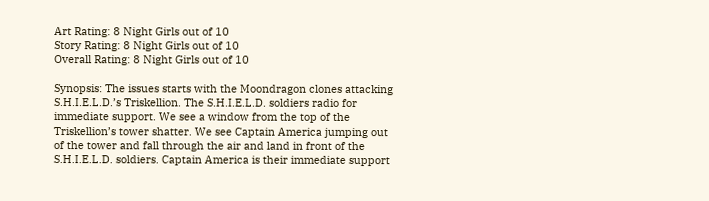Art Rating: 8 Night Girls out of 10
Story Rating: 8 Night Girls out of 10
Overall Rating: 8 Night Girls out of 10

Synopsis: The issues starts with the Moondragon clones attacking S.H.I.E.L.D.’s Triskellion. The S.H.I.E.L.D. soldiers radio for immediate support. We see a window from the top of the Triskellion’s tower shatter. We see Captain America jumping out of the tower and fall through the air and land in front of the S.H.I.E.L.D. soldiers. Captain America is their immediate support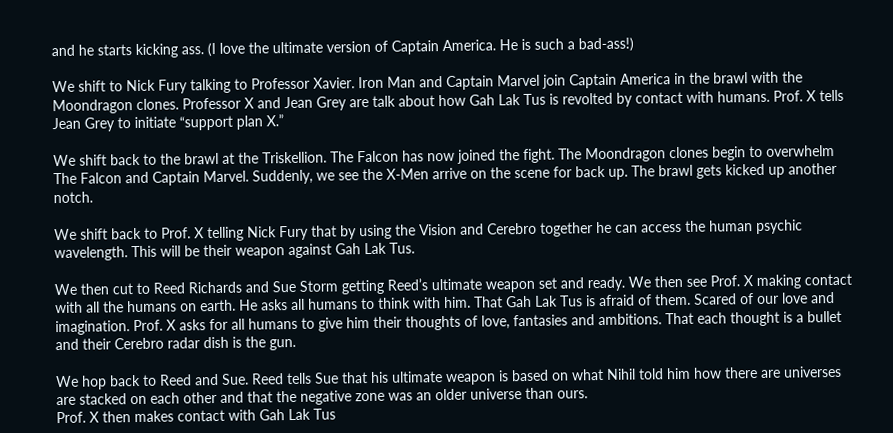and he starts kicking ass. (I love the ultimate version of Captain America. He is such a bad-ass!)

We shift to Nick Fury talking to Professor Xavier. Iron Man and Captain Marvel join Captain America in the brawl with the Moondragon clones. Professor X and Jean Grey are talk about how Gah Lak Tus is revolted by contact with humans. Prof. X tells Jean Grey to initiate “support plan X.”

We shift back to the brawl at the Triskellion. The Falcon has now joined the fight. The Moondragon clones begin to overwhelm The Falcon and Captain Marvel. Suddenly, we see the X-Men arrive on the scene for back up. The brawl gets kicked up another notch.

We shift back to Prof. X telling Nick Fury that by using the Vision and Cerebro together he can access the human psychic wavelength. This will be their weapon against Gah Lak Tus.

We then cut to Reed Richards and Sue Storm getting Reed’s ultimate weapon set and ready. We then see Prof. X making contact with all the humans on earth. He asks all humans to think with him. That Gah Lak Tus is afraid of them. Scared of our love and imagination. Prof. X asks for all humans to give him their thoughts of love, fantasies and ambitions. That each thought is a bullet and their Cerebro radar dish is the gun.

We hop back to Reed and Sue. Reed tells Sue that his ultimate weapon is based on what Nihil told him how there are universes are stacked on each other and that the negative zone was an older universe than ours.
Prof. X then makes contact with Gah Lak Tus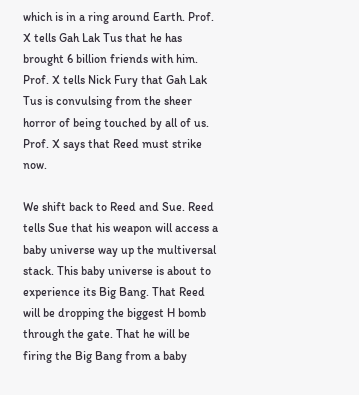which is in a ring around Earth. Prof. X tells Gah Lak Tus that he has brought 6 billion friends with him. Prof. X tells Nick Fury that Gah Lak Tus is convulsing from the sheer horror of being touched by all of us. Prof. X says that Reed must strike now.

We shift back to Reed and Sue. Reed tells Sue that his weapon will access a baby universe way up the multiversal stack. This baby universe is about to experience its Big Bang. That Reed will be dropping the biggest H bomb through the gate. That he will be firing the Big Bang from a baby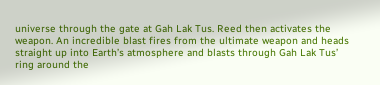universe through the gate at Gah Lak Tus. Reed then activates the weapon. An incredible blast fires from the ultimate weapon and heads straight up into Earth’s atmosphere and blasts through Gah Lak Tus’ ring around the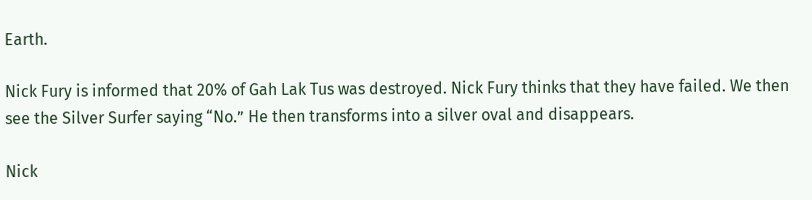Earth.

Nick Fury is informed that 20% of Gah Lak Tus was destroyed. Nick Fury thinks that they have failed. We then see the Silver Surfer saying “No.” He then transforms into a silver oval and disappears.

Nick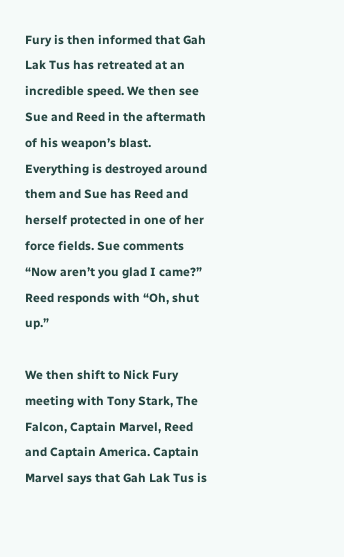Fury is then informed that Gah Lak Tus has retreated at an incredible speed. We then see Sue and Reed in the aftermath of his weapon’s blast. Everything is destroyed around them and Sue has Reed and herself protected in one of her force fields. Sue comments “Now aren’t you glad I came?” Reed responds with “Oh, shut up.”

We then shift to Nick Fury meeting with Tony Stark, The Falcon, Captain Marvel, Reed and Captain America. Captain Marvel says that Gah Lak Tus is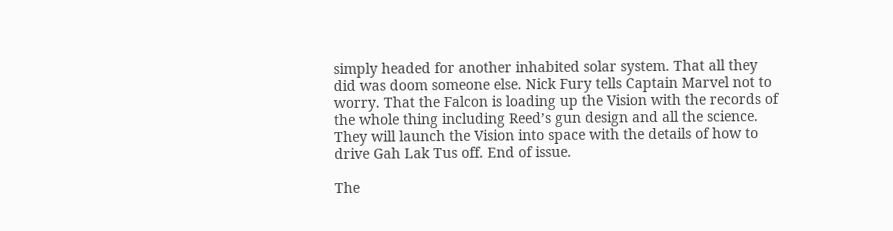simply headed for another inhabited solar system. That all they did was doom someone else. Nick Fury tells Captain Marvel not to worry. That the Falcon is loading up the Vision with the records of the whole thing including Reed’s gun design and all the science. They will launch the Vision into space with the details of how to drive Gah Lak Tus off. End of issue.

The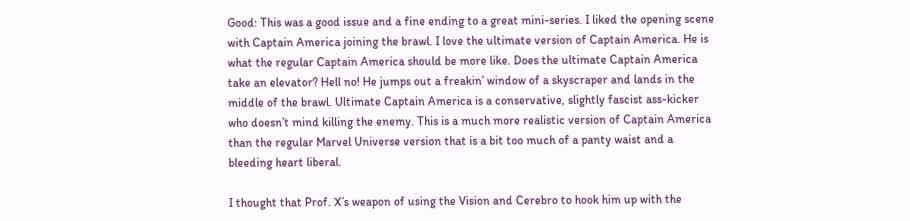Good: This was a good issue and a fine ending to a great mini-series. I liked the opening scene with Captain America joining the brawl. I love the ultimate version of Captain America. He is what the regular Captain America should be more like. Does the ultimate Captain America take an elevator? Hell no! He jumps out a freakin’ window of a skyscraper and lands in the middle of the brawl. Ultimate Captain America is a conservative, slightly fascist ass-kicker who doesn’t mind killing the enemy. This is a much more realistic version of Captain America than the regular Marvel Universe version that is a bit too much of a panty waist and a bleeding heart liberal.

I thought that Prof. X’s weapon of using the Vision and Cerebro to hook him up with the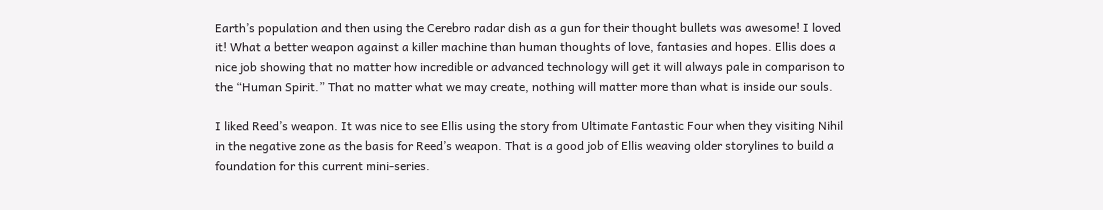Earth’s population and then using the Cerebro radar dish as a gun for their thought bullets was awesome! I loved it! What a better weapon against a killer machine than human thoughts of love, fantasies and hopes. Ellis does a nice job showing that no matter how incredible or advanced technology will get it will always pale in comparison to the “Human Spirit.” That no matter what we may create, nothing will matter more than what is inside our souls.

I liked Reed’s weapon. It was nice to see Ellis using the story from Ultimate Fantastic Four when they visiting Nihil in the negative zone as the basis for Reed’s weapon. That is a good job of Ellis weaving older storylines to build a foundation for this current mini-series.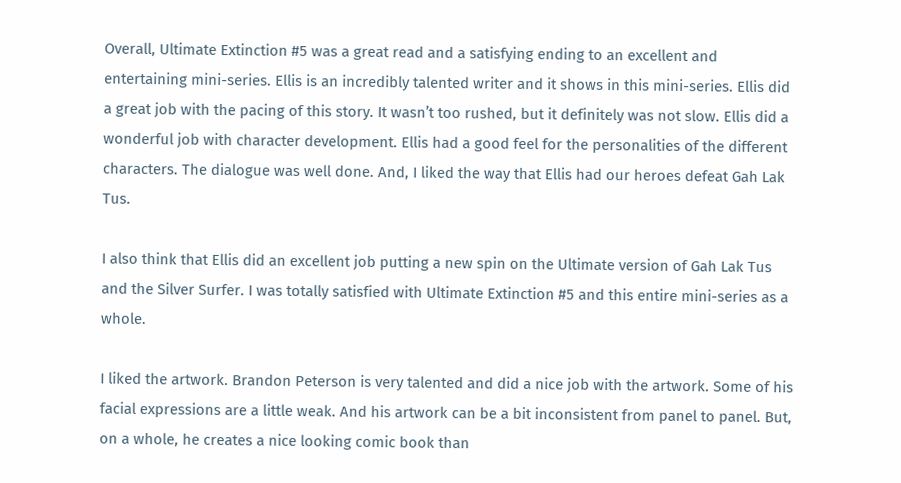Overall, Ultimate Extinction #5 was a great read and a satisfying ending to an excellent and entertaining mini-series. Ellis is an incredibly talented writer and it shows in this mini-series. Ellis did a great job with the pacing of this story. It wasn’t too rushed, but it definitely was not slow. Ellis did a wonderful job with character development. Ellis had a good feel for the personalities of the different characters. The dialogue was well done. And, I liked the way that Ellis had our heroes defeat Gah Lak Tus.

I also think that Ellis did an excellent job putting a new spin on the Ultimate version of Gah Lak Tus and the Silver Surfer. I was totally satisfied with Ultimate Extinction #5 and this entire mini-series as a whole.

I liked the artwork. Brandon Peterson is very talented and did a nice job with the artwork. Some of his facial expressions are a little weak. And his artwork can be a bit inconsistent from panel to panel. But, on a whole, he creates a nice looking comic book than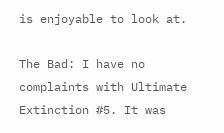is enjoyable to look at.

The Bad: I have no complaints with Ultimate Extinction #5. It was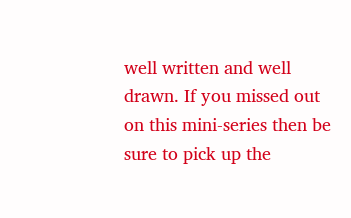well written and well drawn. If you missed out on this mini-series then be sure to pick up the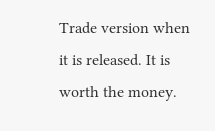Trade version when it is released. It is worth the money.